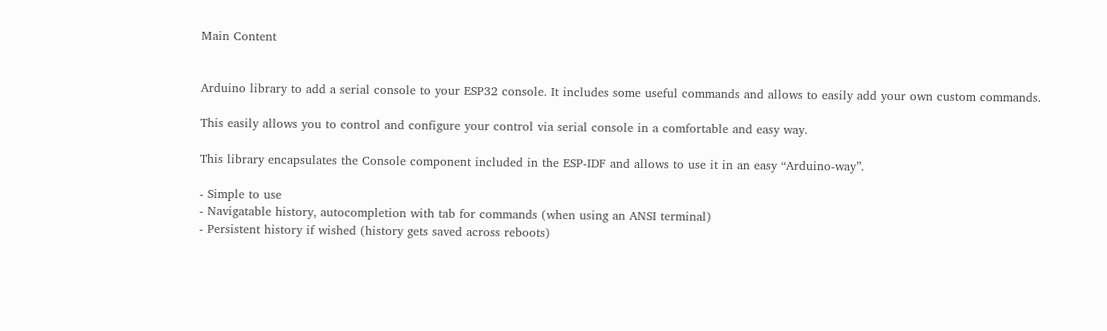Main Content


Arduino library to add a serial console to your ESP32 console. It includes some useful commands and allows to easily add your own custom commands.

This easily allows you to control and configure your control via serial console in a comfortable and easy way.

This library encapsulates the Console component included in the ESP-IDF and allows to use it in an easy “Arduino-way”.

- Simple to use
- Navigatable history, autocompletion with tab for commands (when using an ANSI terminal)
- Persistent history if wished (history gets saved across reboots)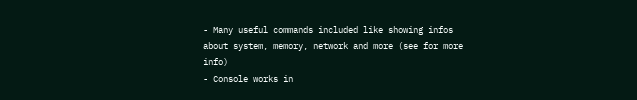- Many useful commands included like showing infos about system, memory, network and more (see for more info)
- Console works in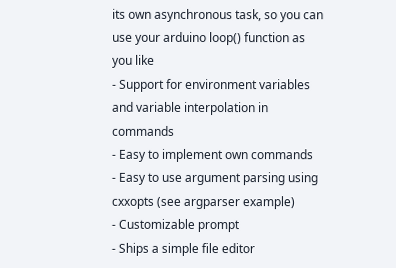its own asynchronous task, so you can use your arduino loop() function as you like
- Support for environment variables and variable interpolation in commands
- Easy to implement own commands
- Easy to use argument parsing using cxxopts (see argparser example)
- Customizable prompt
- Ships a simple file editor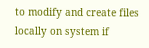to modify and create files locally on system if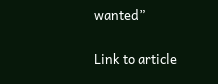wanted”

Link to article